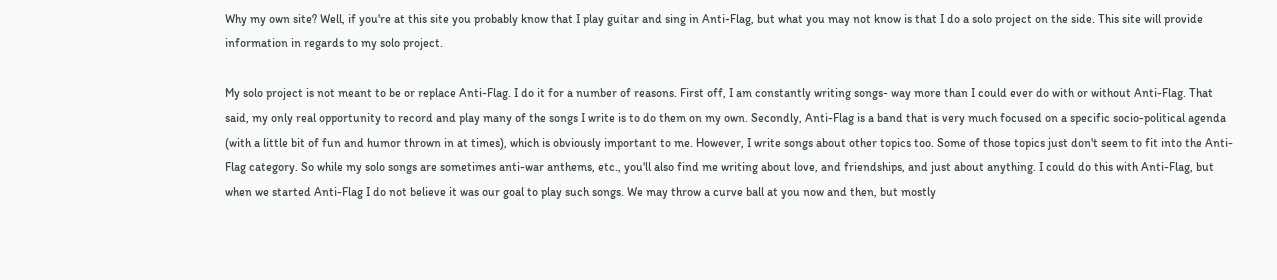Why my own site? Well, if you're at this site you probably know that I play guitar and sing in Anti-Flag, but what you may not know is that I do a solo project on the side. This site will provide information in regards to my solo project.

My solo project is not meant to be or replace Anti-Flag. I do it for a number of reasons. First off, I am constantly writing songs- way more than I could ever do with or without Anti-Flag. That said, my only real opportunity to record and play many of the songs I write is to do them on my own. Secondly, Anti-Flag is a band that is very much focused on a specific socio-political agenda (with a little bit of fun and humor thrown in at times), which is obviously important to me. However, I write songs about other topics too. Some of those topics just don't seem to fit into the Anti-Flag category. So while my solo songs are sometimes anti-war anthems, etc., you'll also find me writing about love, and friendships, and just about anything. I could do this with Anti-Flag, but when we started Anti-Flag I do not believe it was our goal to play such songs. We may throw a curve ball at you now and then, but mostly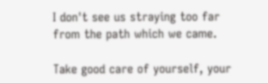I don't see us straying too far from the path which we came.

Take good care of yourself, your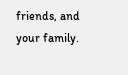friends, and your family.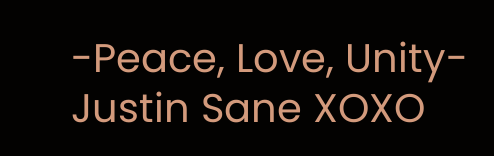-Peace, Love, Unity- Justin Sane XOXO